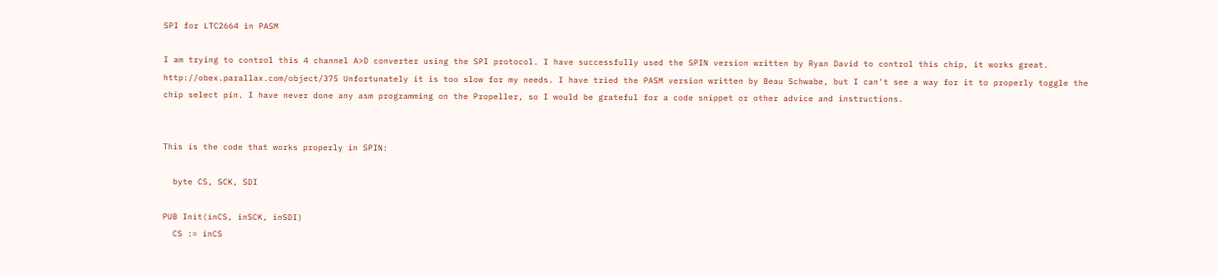SPI for LTC2664 in PASM

I am trying to control this 4 channel A>D converter using the SPI protocol. I have successfully used the SPIN version written by Ryan David to control this chip, it works great. http://obex.parallax.com/object/375 Unfortunately it is too slow for my needs. I have tried the PASM version written by Beau Schwabe, but I can't see a way for it to properly toggle the chip select pin. I have never done any asm programming on the Propeller, so I would be grateful for a code snippet or other advice and instructions.


This is the code that works properly in SPIN:

  byte CS, SCK, SDI

PUB Init(inCS, inSCK, inSDI)
  CS := inCS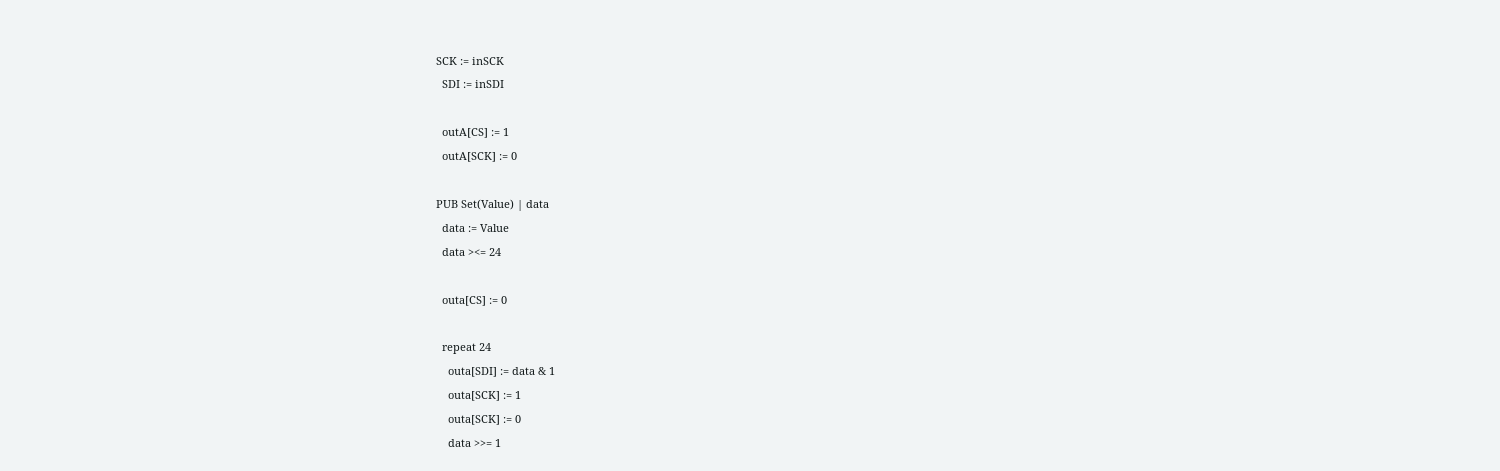SCK := inSCK
  SDI := inSDI

  outA[CS] := 1
  outA[SCK] := 0

PUB Set(Value) | data
  data := Value
  data ><= 24

  outa[CS] := 0

  repeat 24
    outa[SDI] := data & 1
    outa[SCK] := 1
    outa[SCK] := 0
    data >>= 1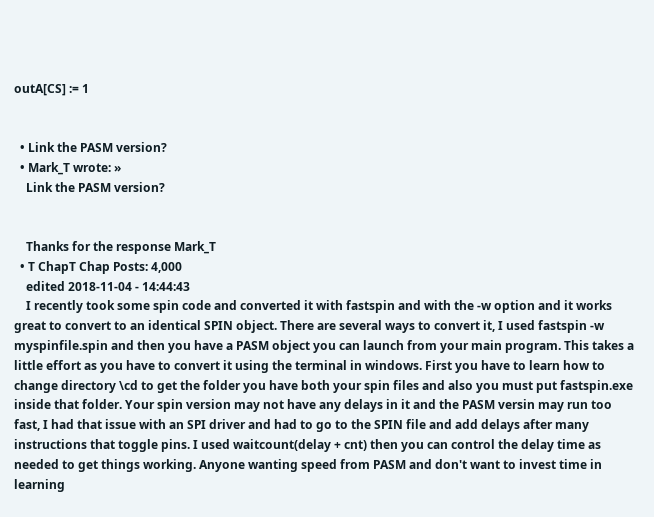outA[CS] := 1


  • Link the PASM version?
  • Mark_T wrote: »
    Link the PASM version?


    Thanks for the response Mark_T
  • T ChapT Chap Posts: 4,000
    edited 2018-11-04 - 14:44:43
    I recently took some spin code and converted it with fastspin and with the -w option and it works great to convert to an identical SPIN object. There are several ways to convert it, I used fastspin -w myspinfile.spin and then you have a PASM object you can launch from your main program. This takes a little effort as you have to convert it using the terminal in windows. First you have to learn how to change directory \cd to get the folder you have both your spin files and also you must put fastspin.exe inside that folder. Your spin version may not have any delays in it and the PASM versin may run too fast, I had that issue with an SPI driver and had to go to the SPIN file and add delays after many instructions that toggle pins. I used waitcount(delay + cnt) then you can control the delay time as needed to get things working. Anyone wanting speed from PASM and don't want to invest time in learning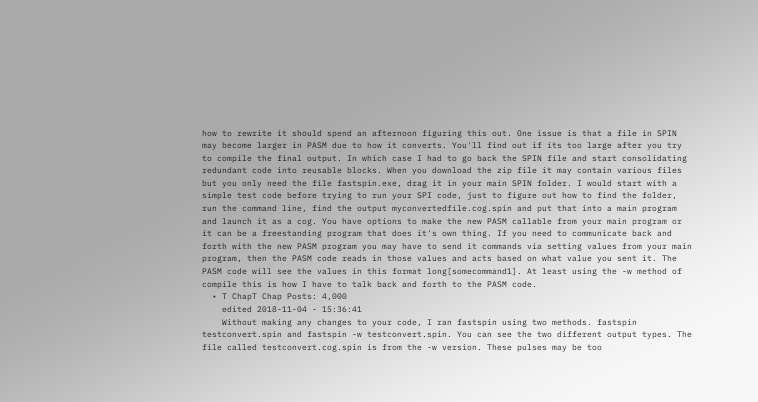how to rewrite it should spend an afternoon figuring this out. One issue is that a file in SPIN may become larger in PASM due to how it converts. You'll find out if its too large after you try to compile the final output. In which case I had to go back the SPIN file and start consolidating redundant code into reusable blocks. When you download the zip file it may contain various files but you only need the file fastspin.exe, drag it in your main SPIN folder. I would start with a simple test code before trying to run your SPI code, just to figure out how to find the folder, run the command line, find the output myconvertedfile.cog.spin and put that into a main program and launch it as a cog. You have options to make the new PASM callable from your main program or it can be a freestanding program that does it's own thing. If you need to communicate back and forth with the new PASM program you may have to send it commands via setting values from your main program, then the PASM code reads in those values and acts based on what value you sent it. The PASM code will see the values in this format long[somecommand1]. At least using the -w method of compile this is how I have to talk back and forth to the PASM code.
  • T ChapT Chap Posts: 4,000
    edited 2018-11-04 - 15:36:41
    Without making any changes to your code, I ran fastspin using two methods. fastspin testconvert.spin and fastspin -w testconvert.spin. You can see the two different output types. The file called testconvert.cog.spin is from the -w version. These pulses may be too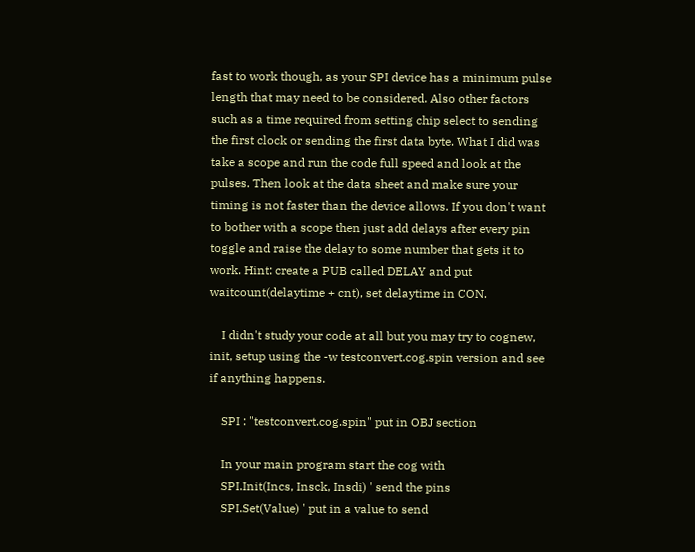fast to work though, as your SPI device has a minimum pulse length that may need to be considered. Also other factors such as a time required from setting chip select to sending the first clock or sending the first data byte. What I did was take a scope and run the code full speed and look at the pulses. Then look at the data sheet and make sure your timing is not faster than the device allows. If you don't want to bother with a scope then just add delays after every pin toggle and raise the delay to some number that gets it to work. Hint: create a PUB called DELAY and put waitcount(delaytime + cnt), set delaytime in CON.

    I didn't study your code at all but you may try to cognew, init, setup using the -w testconvert.cog.spin version and see if anything happens.

    SPI : "testconvert.cog.spin" put in OBJ section

    In your main program start the cog with
    SPI.Init(Incs, Insck, Insdi) ' send the pins
    SPI.Set(Value) ' put in a value to send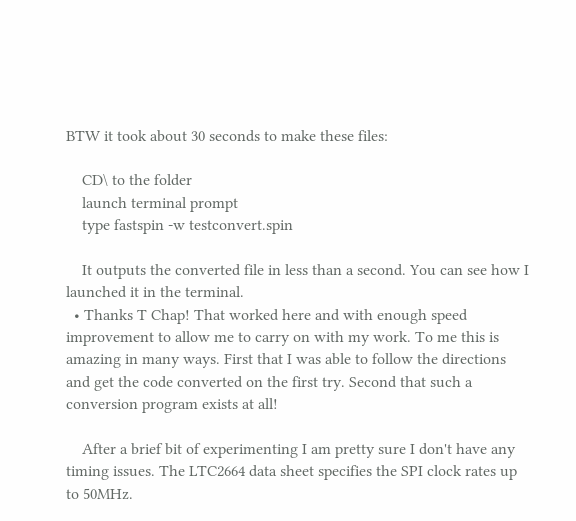BTW it took about 30 seconds to make these files:

    CD\ to the folder
    launch terminal prompt
    type fastspin -w testconvert.spin

    It outputs the converted file in less than a second. You can see how I launched it in the terminal.
  • Thanks T Chap! That worked here and with enough speed improvement to allow me to carry on with my work. To me this is amazing in many ways. First that I was able to follow the directions and get the code converted on the first try. Second that such a conversion program exists at all!

    After a brief bit of experimenting I am pretty sure I don't have any timing issues. The LTC2664 data sheet specifies the SPI clock rates up to 50MHz.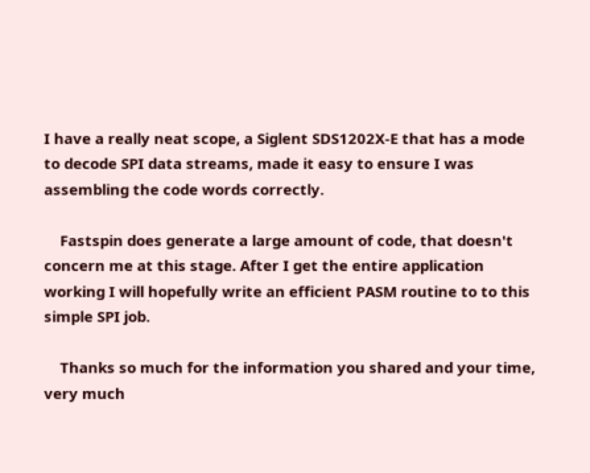I have a really neat scope, a Siglent SDS1202X-E that has a mode to decode SPI data streams, made it easy to ensure I was assembling the code words correctly.

    Fastspin does generate a large amount of code, that doesn't concern me at this stage. After I get the entire application working I will hopefully write an efficient PASM routine to to this simple SPI job.

    Thanks so much for the information you shared and your time, very much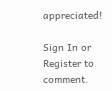appreciated!

Sign In or Register to comment.